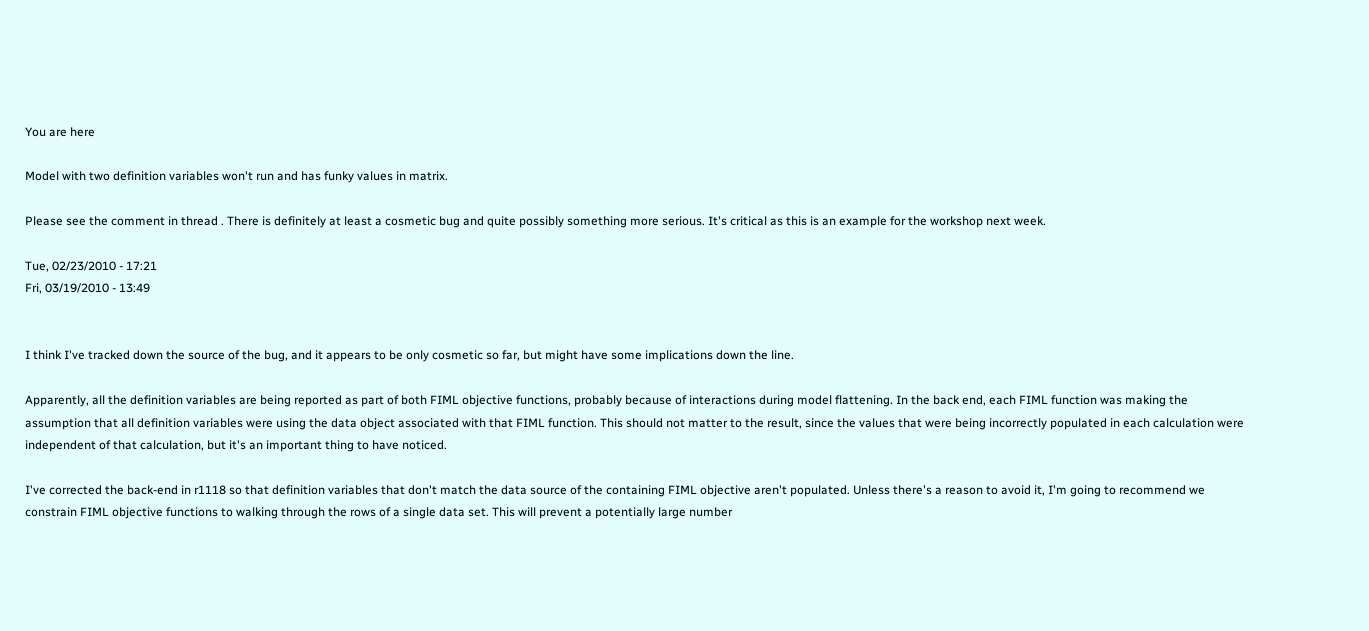You are here

Model with two definition variables won't run and has funky values in matrix.

Please see the comment in thread . There is definitely at least a cosmetic bug and quite possibly something more serious. It's critical as this is an example for the workshop next week.

Tue, 02/23/2010 - 17:21
Fri, 03/19/2010 - 13:49


I think I've tracked down the source of the bug, and it appears to be only cosmetic so far, but might have some implications down the line.

Apparently, all the definition variables are being reported as part of both FIML objective functions, probably because of interactions during model flattening. In the back end, each FIML function was making the assumption that all definition variables were using the data object associated with that FIML function. This should not matter to the result, since the values that were being incorrectly populated in each calculation were independent of that calculation, but it's an important thing to have noticed.

I've corrected the back-end in r1118 so that definition variables that don't match the data source of the containing FIML objective aren't populated. Unless there's a reason to avoid it, I'm going to recommend we constrain FIML objective functions to walking through the rows of a single data set. This will prevent a potentially large number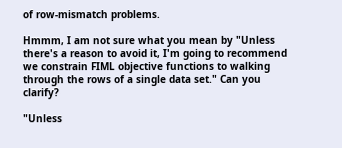of row-mismatch problems.

Hmmm, I am not sure what you mean by "Unless there's a reason to avoid it, I'm going to recommend we constrain FIML objective functions to walking through the rows of a single data set." Can you clarify?

"Unless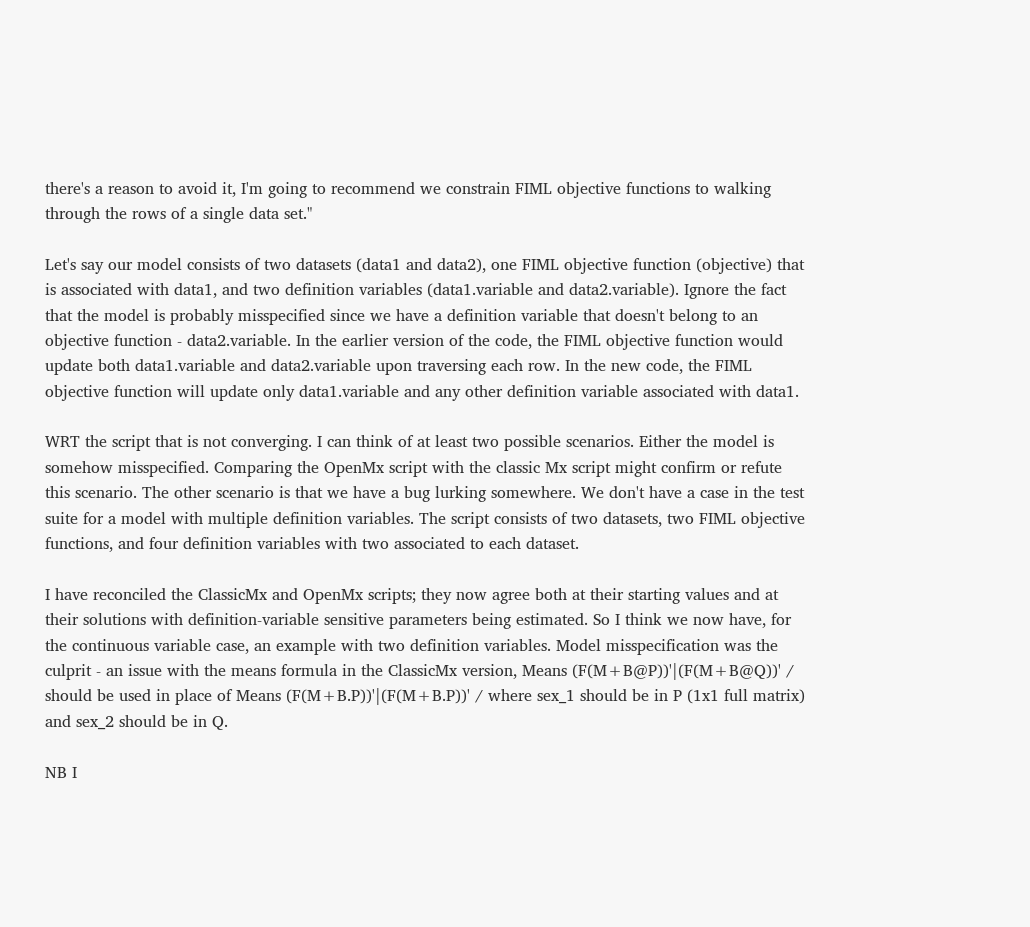there's a reason to avoid it, I'm going to recommend we constrain FIML objective functions to walking through the rows of a single data set."

Let's say our model consists of two datasets (data1 and data2), one FIML objective function (objective) that is associated with data1, and two definition variables (data1.variable and data2.variable). Ignore the fact that the model is probably misspecified since we have a definition variable that doesn't belong to an objective function - data2.variable. In the earlier version of the code, the FIML objective function would update both data1.variable and data2.variable upon traversing each row. In the new code, the FIML objective function will update only data1.variable and any other definition variable associated with data1.

WRT the script that is not converging. I can think of at least two possible scenarios. Either the model is somehow misspecified. Comparing the OpenMx script with the classic Mx script might confirm or refute this scenario. The other scenario is that we have a bug lurking somewhere. We don't have a case in the test suite for a model with multiple definition variables. The script consists of two datasets, two FIML objective functions, and four definition variables with two associated to each dataset.

I have reconciled the ClassicMx and OpenMx scripts; they now agree both at their starting values and at their solutions with definition-variable sensitive parameters being estimated. So I think we now have, for the continuous variable case, an example with two definition variables. Model misspecification was the culprit - an issue with the means formula in the ClassicMx version, Means (F(M+B@P))'|(F(M+B@Q))' / should be used in place of Means (F(M+B.P))'|(F(M+B.P))' / where sex_1 should be in P (1x1 full matrix) and sex_2 should be in Q.

NB I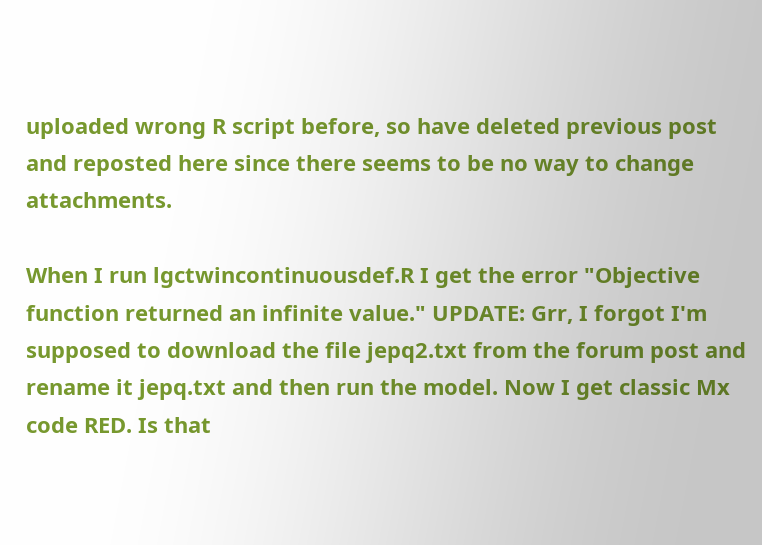uploaded wrong R script before, so have deleted previous post and reposted here since there seems to be no way to change attachments.

When I run lgctwincontinuousdef.R I get the error "Objective function returned an infinite value." UPDATE: Grr, I forgot I'm supposed to download the file jepq2.txt from the forum post and rename it jepq.txt and then run the model. Now I get classic Mx code RED. Is that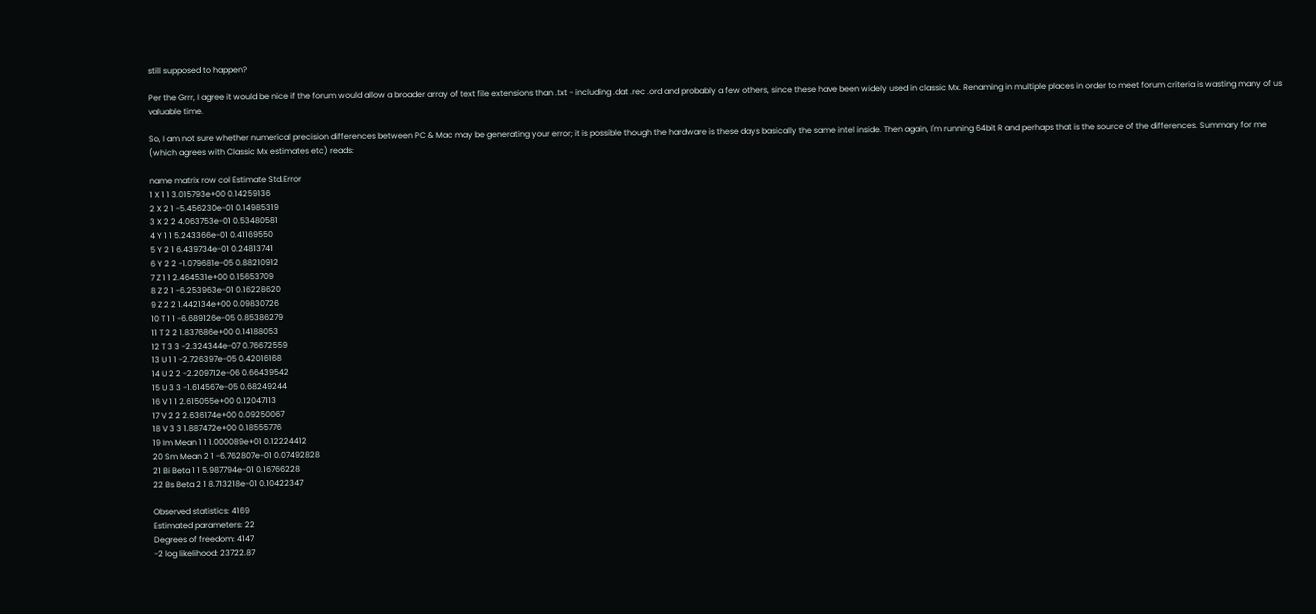still supposed to happen?

Per the Grrr, I agree it would be nice if the forum would allow a broader array of text file extensions than .txt - including .dat .rec .ord and probably a few others, since these have been widely used in classic Mx. Renaming in multiple places in order to meet forum criteria is wasting many of us valuable time.

So, I am not sure whether numerical precision differences between PC & Mac may be generating your error; it is possible though the hardware is these days basically the same intel inside. Then again, I'm running 64bit R and perhaps that is the source of the differences. Summary for me (which agrees with Classic Mx estimates etc) reads:

name matrix row col Estimate Std.Error
1 X 1 1 3.015793e+00 0.14259136
2 X 2 1 -5.456230e-01 0.14985319
3 X 2 2 4.063753e-01 0.53480581
4 Y 1 1 5.243366e-01 0.41169550
5 Y 2 1 6.439734e-01 0.24813741
6 Y 2 2 -1.079681e-05 0.88210912
7 Z 1 1 2.464531e+00 0.15653709
8 Z 2 1 -6.253963e-01 0.16228620
9 Z 2 2 1.442134e+00 0.09830726
10 T 1 1 -6.689126e-05 0.85386279
11 T 2 2 1.837686e+00 0.14188053
12 T 3 3 -2.324344e-07 0.76672559
13 U 1 1 -2.726397e-05 0.42016168
14 U 2 2 -2.209712e-06 0.66439542
15 U 3 3 -1.614567e-05 0.68249244
16 V 1 1 2.615055e+00 0.12047113
17 V 2 2 2.636174e+00 0.09250067
18 V 3 3 1.887472e+00 0.18555776
19 Im Mean 1 1 1.000089e+01 0.12224412
20 Sm Mean 2 1 -6.762807e-01 0.07492828
21 Bi Beta 1 1 5.987794e-01 0.16766228
22 Bs Beta 2 1 8.713218e-01 0.10422347

Observed statistics: 4169
Estimated parameters: 22
Degrees of freedom: 4147
-2 log likelihood: 23722.87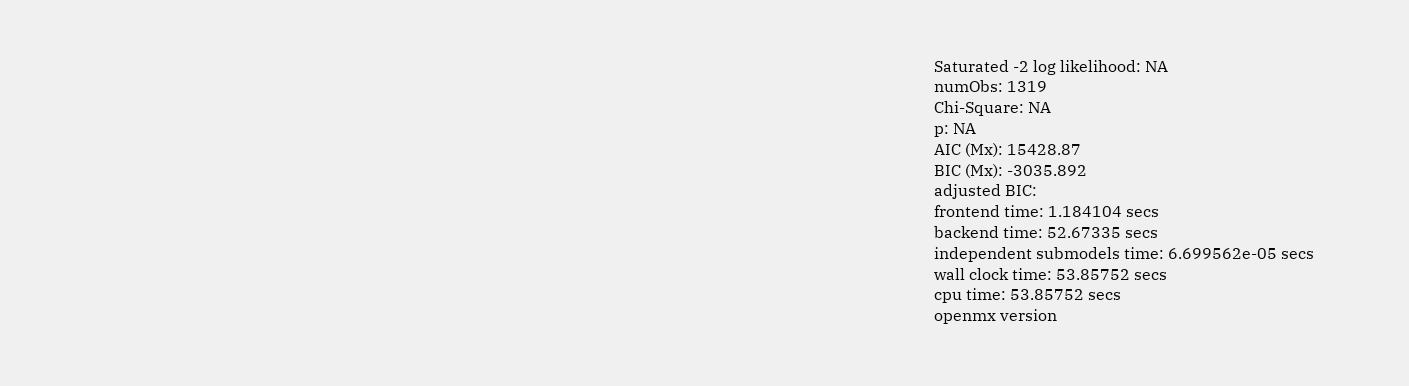Saturated -2 log likelihood: NA
numObs: 1319
Chi-Square: NA
p: NA
AIC (Mx): 15428.87
BIC (Mx): -3035.892
adjusted BIC:
frontend time: 1.184104 secs
backend time: 52.67335 secs
independent submodels time: 6.699562e-05 secs
wall clock time: 53.85752 secs
cpu time: 53.85752 secs
openmx version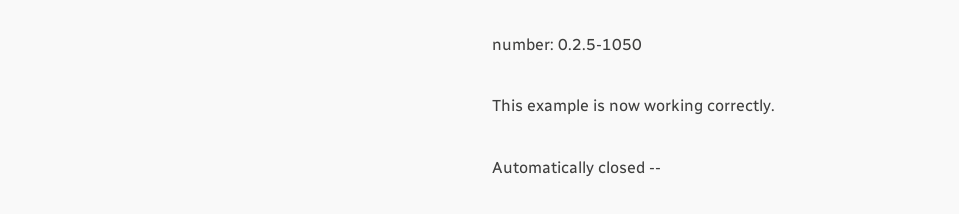number: 0.2.5-1050

This example is now working correctly.

Automatically closed --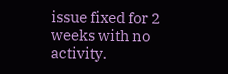issue fixed for 2 weeks with no activity.